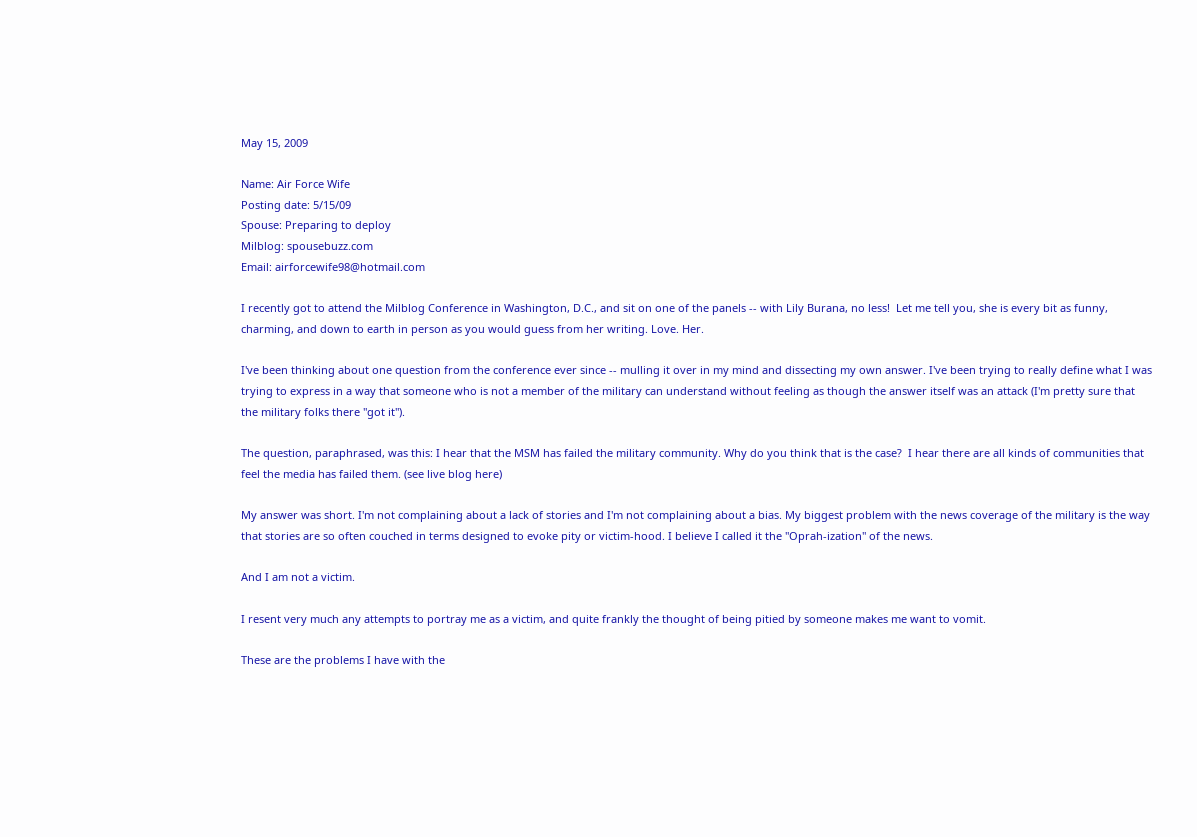May 15, 2009

Name: Air Force Wife
Posting date: 5/15/09
Spouse: Preparing to deploy
Milblog: spousebuzz.com
Email: airforcewife98@hotmail.com

I recently got to attend the Milblog Conference in Washington, D.C., and sit on one of the panels -- with Lily Burana, no less!  Let me tell you, she is every bit as funny, charming, and down to earth in person as you would guess from her writing. Love. Her.

I've been thinking about one question from the conference ever since -- mulling it over in my mind and dissecting my own answer. I've been trying to really define what I was trying to express in a way that someone who is not a member of the military can understand without feeling as though the answer itself was an attack (I'm pretty sure that the military folks there "got it").

The question, paraphrased, was this: I hear that the MSM has failed the military community. Why do you think that is the case?  I hear there are all kinds of communities that feel the media has failed them. (see live blog here)

My answer was short. I'm not complaining about a lack of stories and I'm not complaining about a bias. My biggest problem with the news coverage of the military is the way that stories are so often couched in terms designed to evoke pity or victim-hood. I believe I called it the "Oprah-ization" of the news.

And I am not a victim.

I resent very much any attempts to portray me as a victim, and quite frankly the thought of being pitied by someone makes me want to vomit.

These are the problems I have with the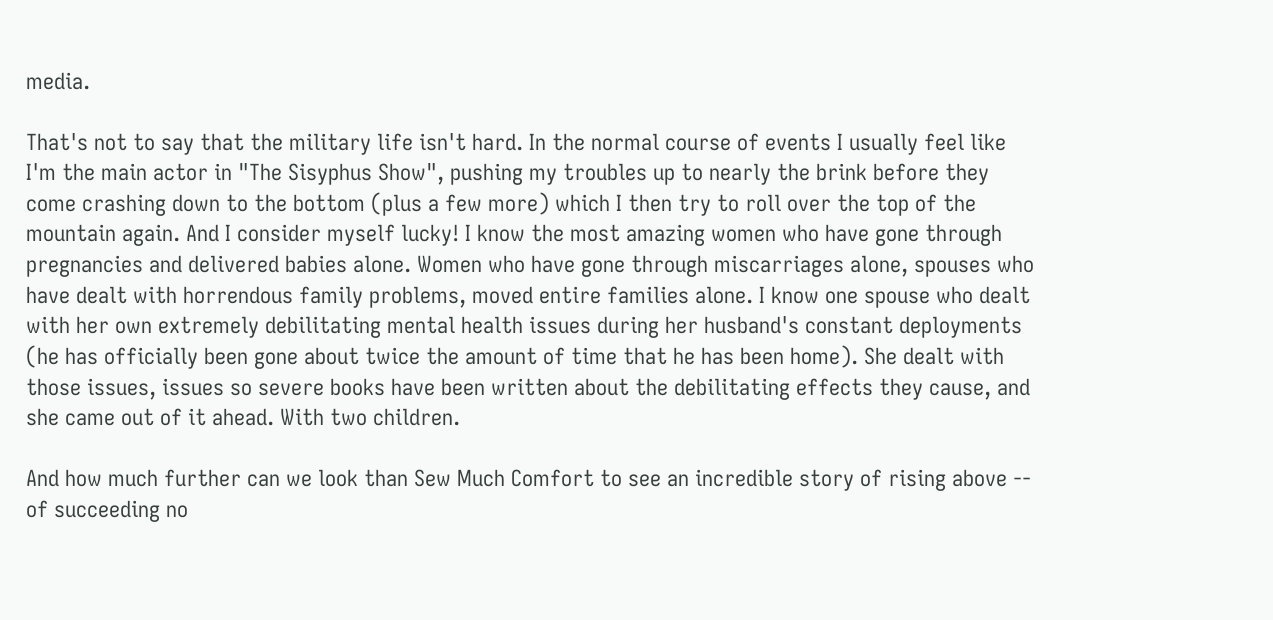media.

That's not to say that the military life isn't hard. In the normal course of events I usually feel like I'm the main actor in "The Sisyphus Show", pushing my troubles up to nearly the brink before they come crashing down to the bottom (plus a few more) which I then try to roll over the top of the mountain again. And I consider myself lucky! I know the most amazing women who have gone through pregnancies and delivered babies alone. Women who have gone through miscarriages alone, spouses who have dealt with horrendous family problems, moved entire families alone. I know one spouse who dealt with her own extremely debilitating mental health issues during her husband's constant deployments (he has officially been gone about twice the amount of time that he has been home). She dealt with those issues, issues so severe books have been written about the debilitating effects they cause, and she came out of it ahead. With two children.

And how much further can we look than Sew Much Comfort to see an incredible story of rising above -- of succeeding no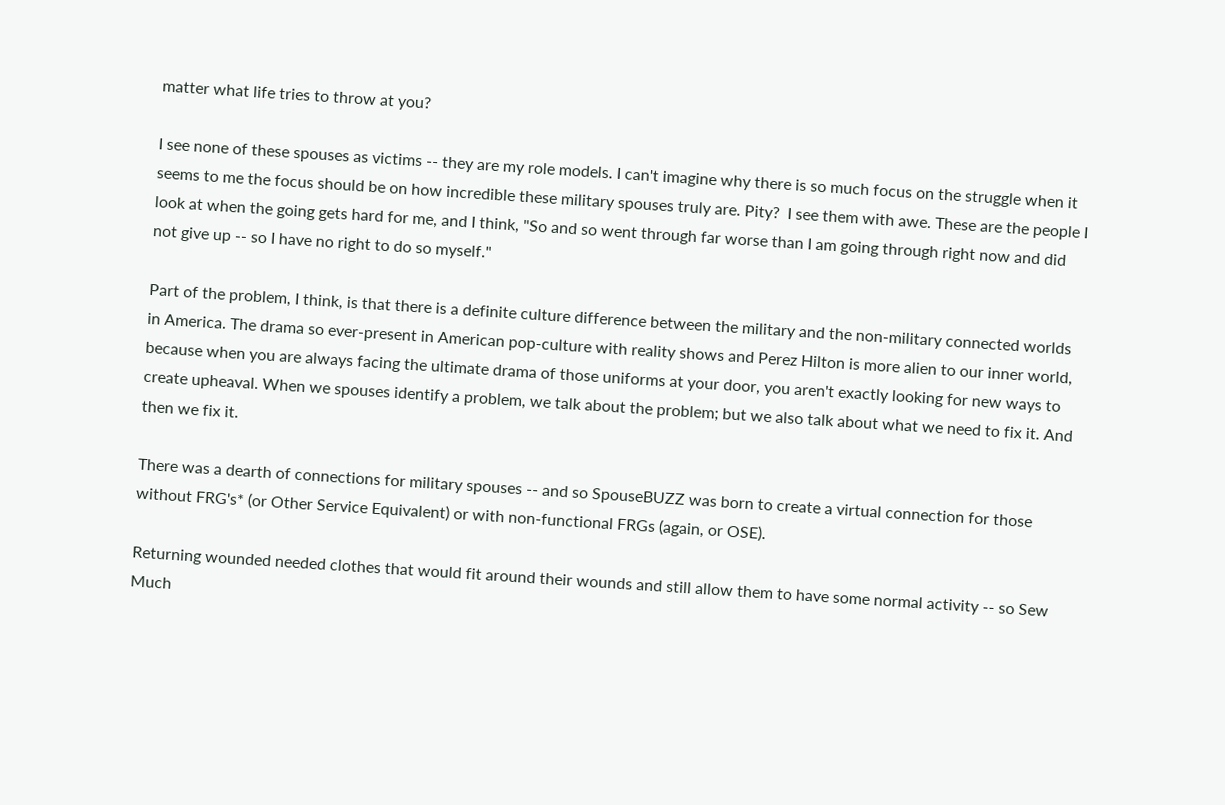matter what life tries to throw at you?

I see none of these spouses as victims -- they are my role models. I can't imagine why there is so much focus on the struggle when it seems to me the focus should be on how incredible these military spouses truly are. Pity?  I see them with awe. These are the people I look at when the going gets hard for me, and I think, "So and so went through far worse than I am going through right now and did not give up -- so I have no right to do so myself."

Part of the problem, I think, is that there is a definite culture difference between the military and the non-military connected worlds in America. The drama so ever-present in American pop-culture with reality shows and Perez Hilton is more alien to our inner world, because when you are always facing the ultimate drama of those uniforms at your door, you aren't exactly looking for new ways to create upheaval. When we spouses identify a problem, we talk about the problem; but we also talk about what we need to fix it. And then we fix it.

There was a dearth of connections for military spouses -- and so SpouseBUZZ was born to create a virtual connection for those without FRG's* (or Other Service Equivalent) or with non-functional FRGs (again, or OSE).

Returning wounded needed clothes that would fit around their wounds and still allow them to have some normal activity -- so Sew Much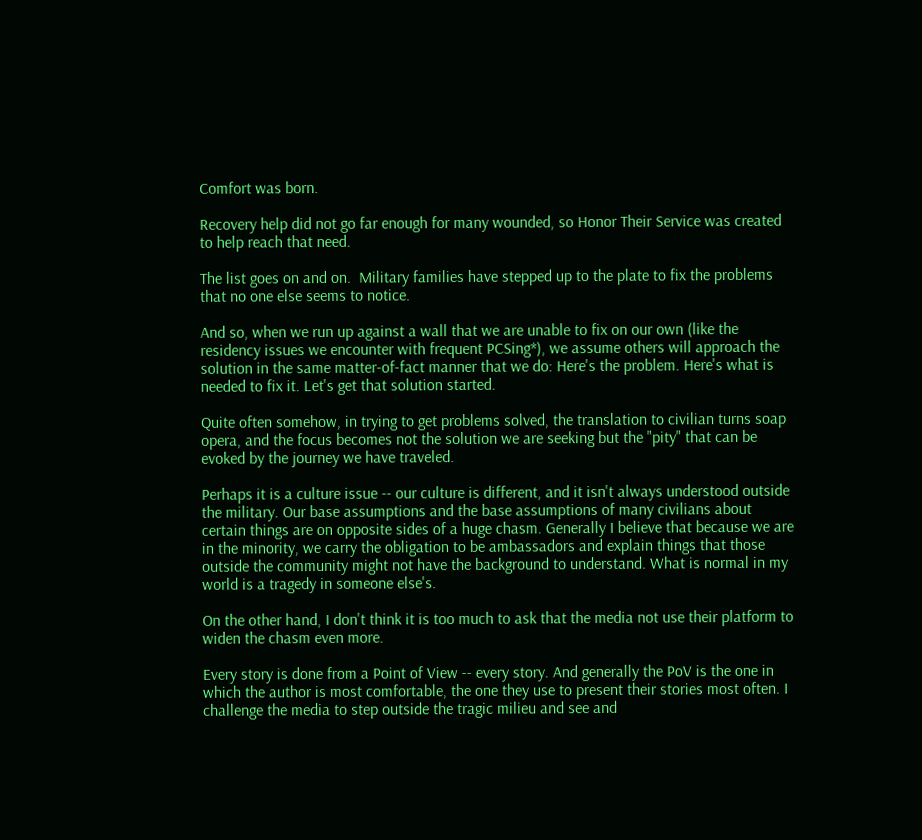Comfort was born.

Recovery help did not go far enough for many wounded, so Honor Their Service was created to help reach that need.

The list goes on and on.  Military families have stepped up to the plate to fix the problems that no one else seems to notice.

And so, when we run up against a wall that we are unable to fix on our own (like the residency issues we encounter with frequent PCSing*), we assume others will approach the solution in the same matter-of-fact manner that we do: Here's the problem. Here's what is needed to fix it. Let's get that solution started.

Quite often somehow, in trying to get problems solved, the translation to civilian turns soap opera, and the focus becomes not the solution we are seeking but the "pity" that can be evoked by the journey we have traveled.

Perhaps it is a culture issue -- our culture is different, and it isn't always understood outside the military. Our base assumptions and the base assumptions of many civilians about certain things are on opposite sides of a huge chasm. Generally I believe that because we are in the minority, we carry the obligation to be ambassadors and explain things that those outside the community might not have the background to understand. What is normal in my world is a tragedy in someone else's.

On the other hand, I don't think it is too much to ask that the media not use their platform to widen the chasm even more.

Every story is done from a Point of View -- every story. And generally the PoV is the one in which the author is most comfortable, the one they use to present their stories most often. I challenge the media to step outside the tragic milieu and see and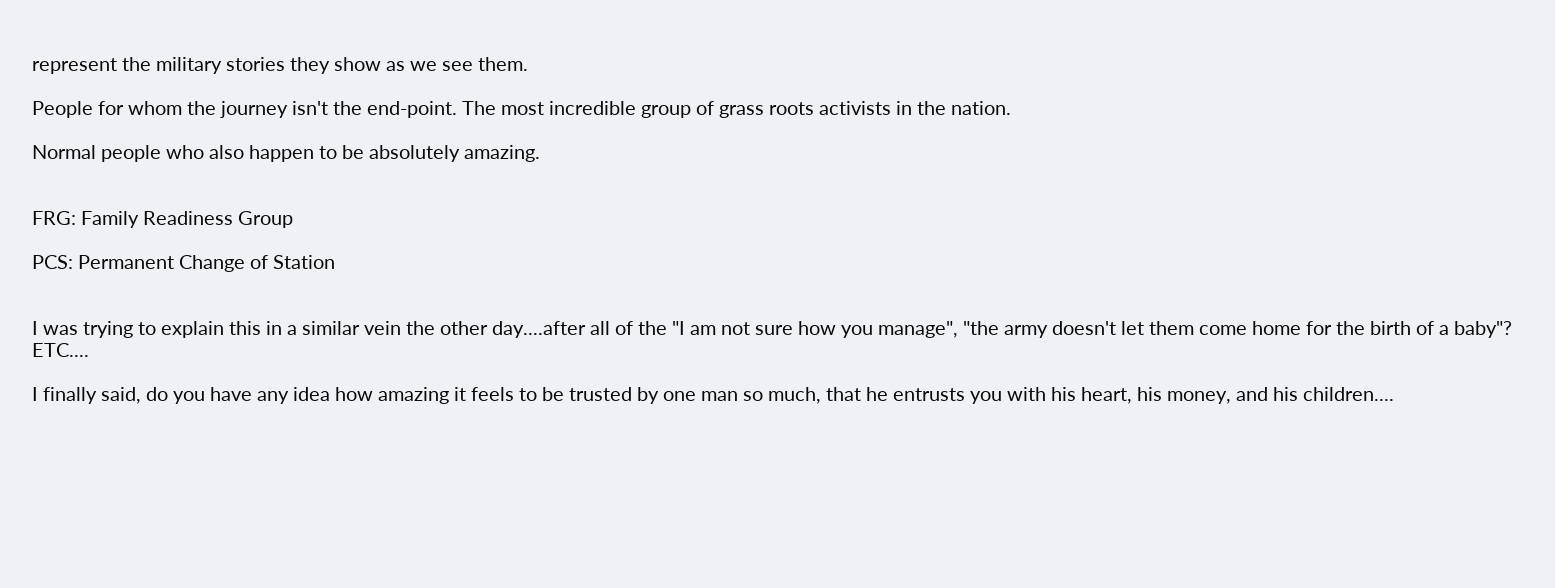represent the military stories they show as we see them.

People for whom the journey isn't the end-point. The most incredible group of grass roots activists in the nation.

Normal people who also happen to be absolutely amazing.


FRG: Family Readiness Group

PCS: Permanent Change of Station


I was trying to explain this in a similar vein the other day....after all of the "I am not sure how you manage", "the army doesn't let them come home for the birth of a baby"? ETC....

I finally said, do you have any idea how amazing it feels to be trusted by one man so much, that he entrusts you with his heart, his money, and his children....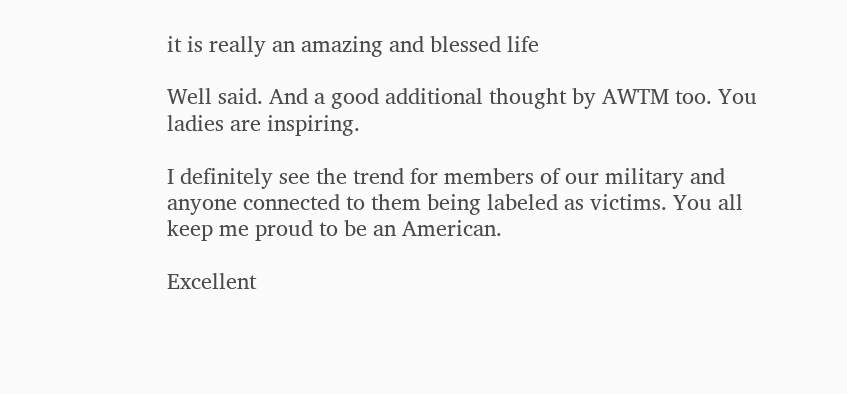it is really an amazing and blessed life

Well said. And a good additional thought by AWTM too. You ladies are inspiring.

I definitely see the trend for members of our military and anyone connected to them being labeled as victims. You all keep me proud to be an American.

Excellent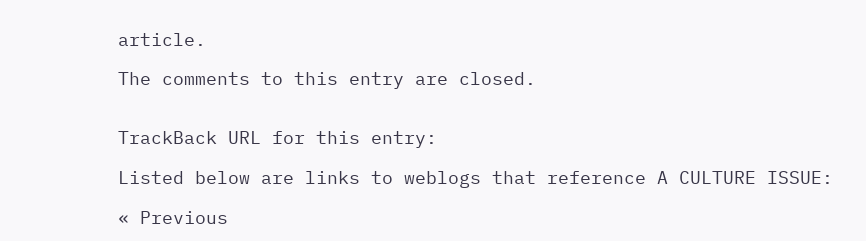article.

The comments to this entry are closed.


TrackBack URL for this entry:

Listed below are links to weblogs that reference A CULTURE ISSUE:

« Previous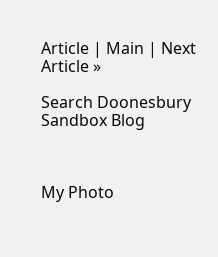Article | Main | Next Article »

Search Doonesbury Sandbox Blog



My Photo